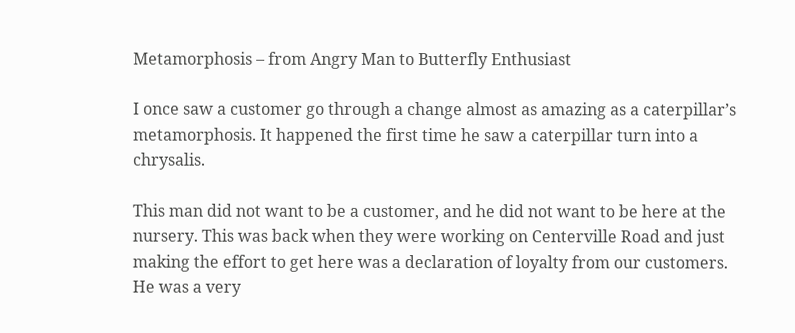Metamorphosis – from Angry Man to Butterfly Enthusiast

I once saw a customer go through a change almost as amazing as a caterpillar’s metamorphosis. It happened the first time he saw a caterpillar turn into a chrysalis.

This man did not want to be a customer, and he did not want to be here at the nursery. This was back when they were working on Centerville Road and just making the effort to get here was a declaration of loyalty from our customers. He was a very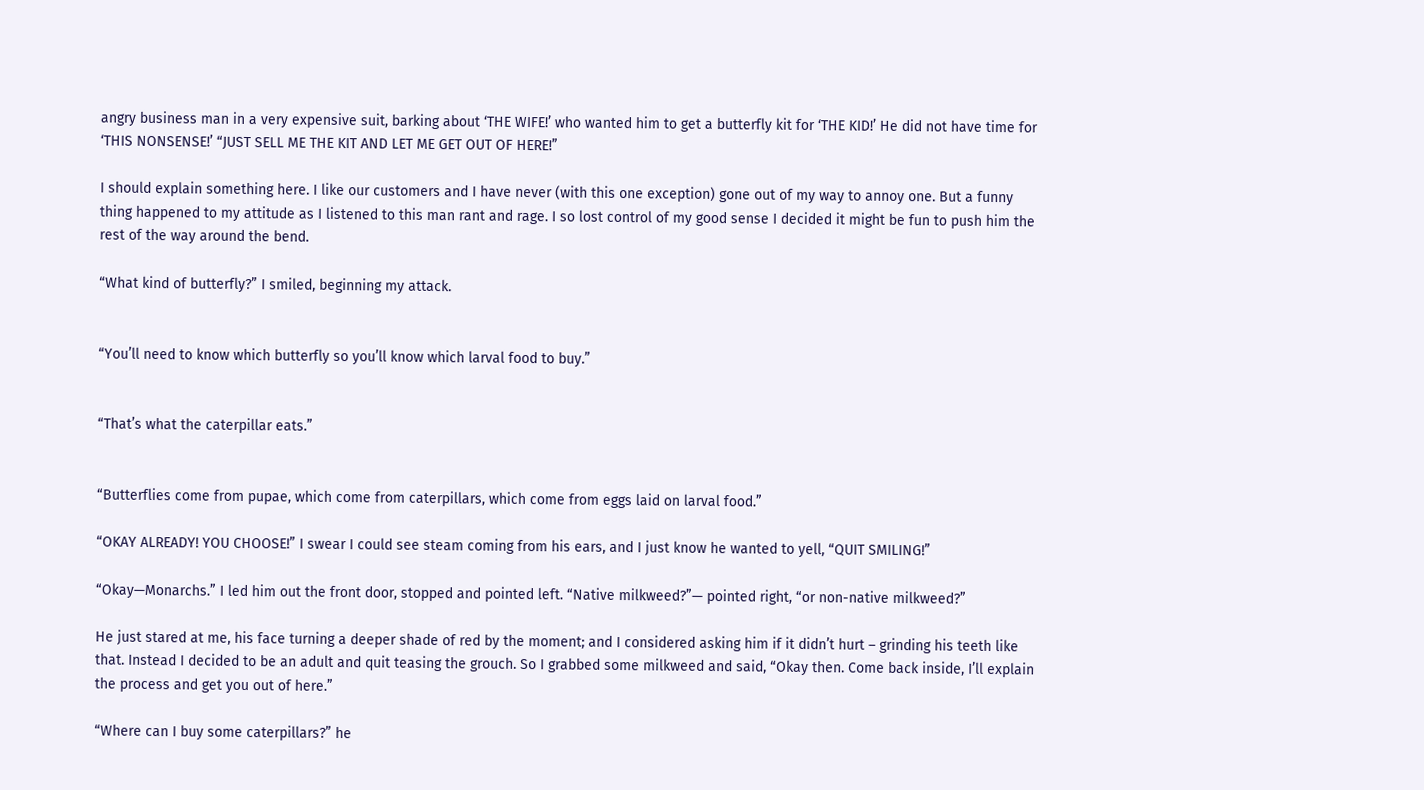angry business man in a very expensive suit, barking about ‘THE WIFE!’ who wanted him to get a butterfly kit for ‘THE KID!’ He did not have time for ‘THIS NONSENSE!’ “JUST SELL ME THE KIT AND LET ME GET OUT OF HERE!”

I should explain something here. I like our customers and I have never (with this one exception) gone out of my way to annoy one. But a funny thing happened to my attitude as I listened to this man rant and rage. I so lost control of my good sense I decided it might be fun to push him the rest of the way around the bend.

“What kind of butterfly?” I smiled, beginning my attack.


“You’ll need to know which butterfly so you’ll know which larval food to buy.”


“That’s what the caterpillar eats.”


“Butterflies come from pupae, which come from caterpillars, which come from eggs laid on larval food.”

“OKAY ALREADY! YOU CHOOSE!” I swear I could see steam coming from his ears, and I just know he wanted to yell, “QUIT SMILING!”

“Okay—Monarchs.” I led him out the front door, stopped and pointed left. “Native milkweed?”— pointed right, “or non-native milkweed?”

He just stared at me, his face turning a deeper shade of red by the moment; and I considered asking him if it didn’t hurt – grinding his teeth like that. Instead I decided to be an adult and quit teasing the grouch. So I grabbed some milkweed and said, “Okay then. Come back inside, I’ll explain the process and get you out of here.”

“Where can I buy some caterpillars?” he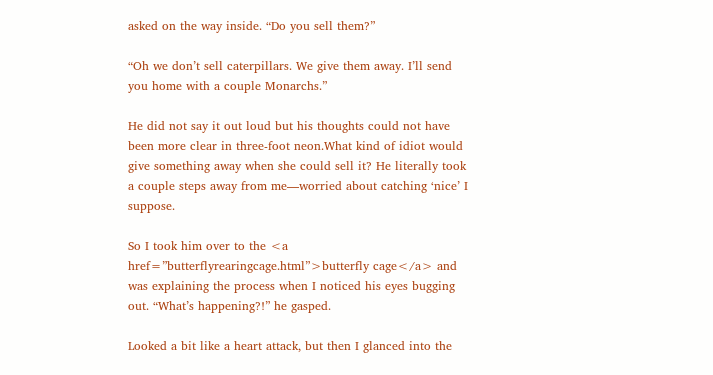asked on the way inside. “Do you sell them?”

“Oh we don’t sell caterpillars. We give them away. I’ll send you home with a couple Monarchs.”

He did not say it out loud but his thoughts could not have been more clear in three-foot neon.What kind of idiot would give something away when she could sell it? He literally took a couple steps away from me—worried about catching ‘nice’ I suppose.

So I took him over to the <a href=”butterflyrearingcage.html”>butterfly cage</a> and was explaining the process when I noticed his eyes bugging out. “What’s happening?!” he gasped.

Looked a bit like a heart attack, but then I glanced into the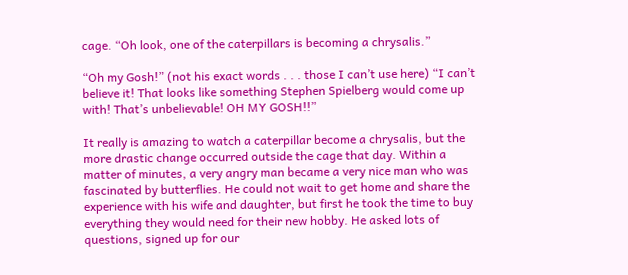cage. “Oh look, one of the caterpillars is becoming a chrysalis.”

“Oh my Gosh!” (not his exact words . . . those I can’t use here) “I can’t believe it! That looks like something Stephen Spielberg would come up with! That’s unbelievable! OH MY GOSH!!”

It really is amazing to watch a caterpillar become a chrysalis, but the more drastic change occurred outside the cage that day. Within a matter of minutes, a very angry man became a very nice man who was fascinated by butterflies. He could not wait to get home and share the experience with his wife and daughter, but first he took the time to buy everything they would need for their new hobby. He asked lots of questions, signed up for our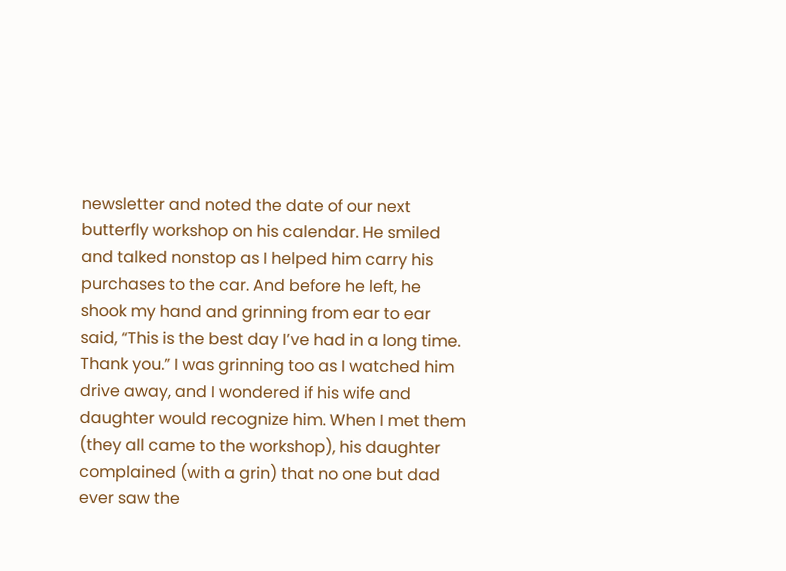newsletter and noted the date of our next butterfly workshop on his calendar. He smiled and talked nonstop as I helped him carry his purchases to the car. And before he left, he shook my hand and grinning from ear to ear said, “This is the best day I’ve had in a long time. Thank you.” I was grinning too as I watched him drive away, and I wondered if his wife and daughter would recognize him. When I met them (they all came to the workshop), his daughter complained (with a grin) that no one but dad ever saw the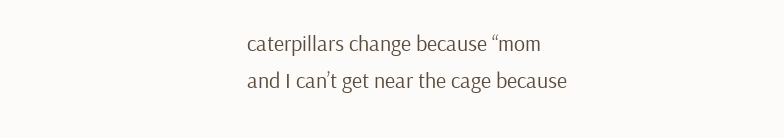caterpillars change because “mom and I can’t get near the cage because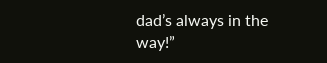dad’s always in the way!”